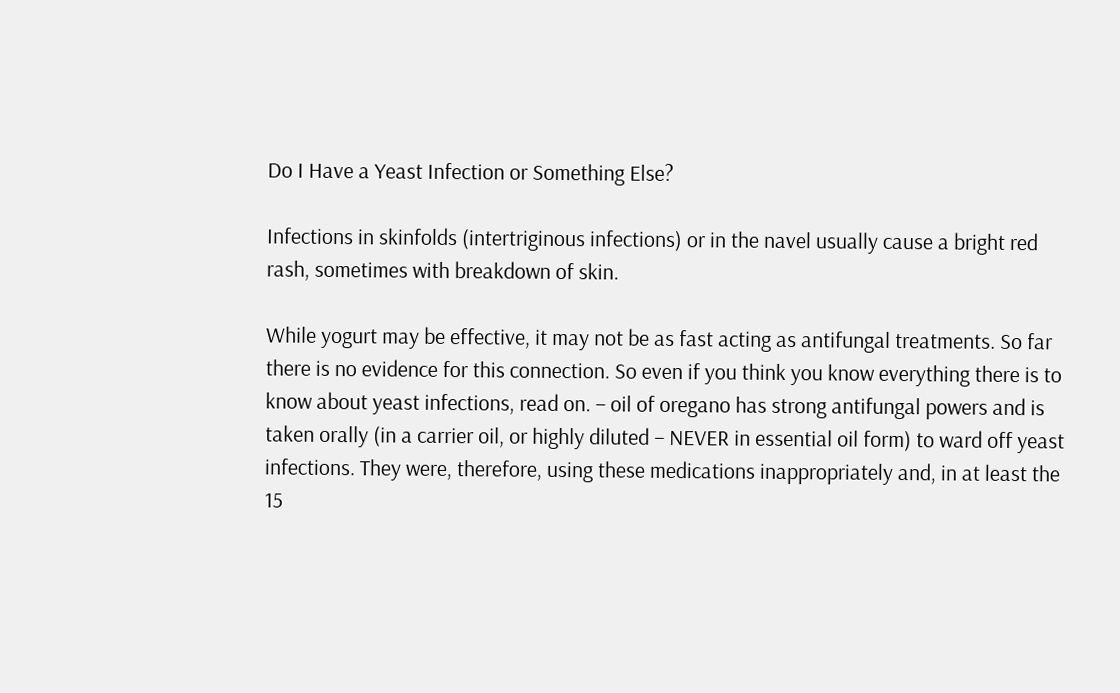Do I Have a Yeast Infection or Something Else?

Infections in skinfolds (intertriginous infections) or in the navel usually cause a bright red rash, sometimes with breakdown of skin.

While yogurt may be effective, it may not be as fast acting as antifungal treatments. So far there is no evidence for this connection. So even if you think you know everything there is to know about yeast infections, read on. – oil of oregano has strong antifungal powers and is taken orally (in a carrier oil, or highly diluted – NEVER in essential oil form) to ward off yeast infections. They were, therefore, using these medications inappropriately and, in at least the 15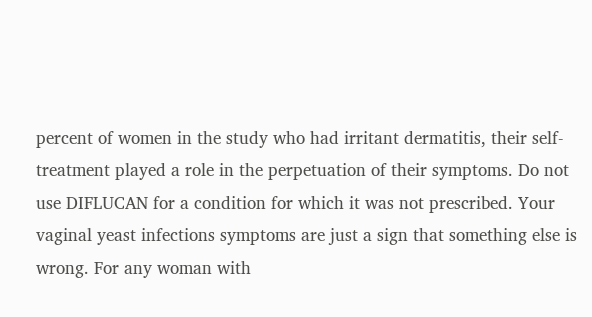percent of women in the study who had irritant dermatitis, their self-treatment played a role in the perpetuation of their symptoms. Do not use DIFLUCAN for a condition for which it was not prescribed. Your vaginal yeast infections symptoms are just a sign that something else is wrong. For any woman with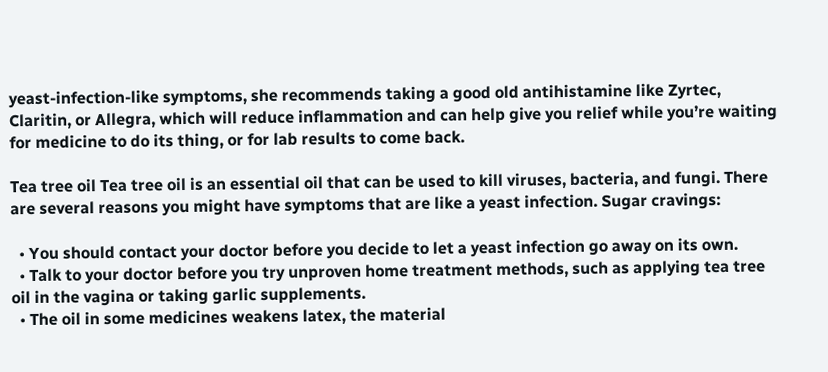yeast-infection-like symptoms, she recommends taking a good old antihistamine like Zyrtec, Claritin, or Allegra, which will reduce inflammation and can help give you relief while you’re waiting for medicine to do its thing, or for lab results to come back.

Tea tree oil Tea tree oil is an essential oil that can be used to kill viruses, bacteria, and fungi. There are several reasons you might have symptoms that are like a yeast infection. Sugar cravings:

  • You should contact your doctor before you decide to let a yeast infection go away on its own.
  • Talk to your doctor before you try unproven home treatment methods, such as applying tea tree oil in the vagina or taking garlic supplements.
  • The oil in some medicines weakens latex, the material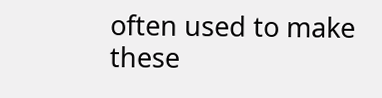often used to make these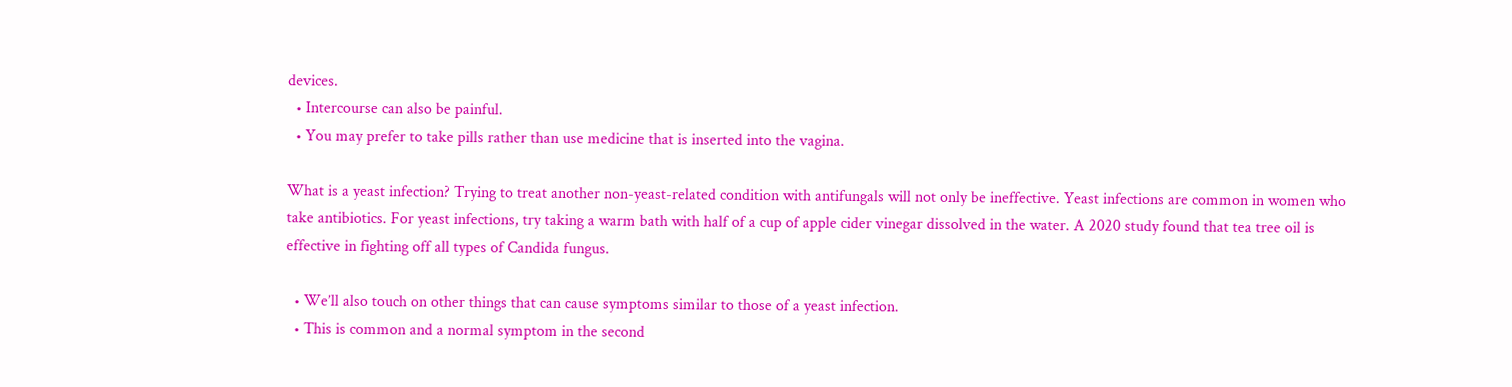devices.
  • Intercourse can also be painful.
  • You may prefer to take pills rather than use medicine that is inserted into the vagina.

What is a yeast infection? Trying to treat another non-yeast-related condition with antifungals will not only be ineffective. Yeast infections are common in women who take antibiotics. For yeast infections, try taking a warm bath with half of a cup of apple cider vinegar dissolved in the water. A 2020 study found that tea tree oil is effective in fighting off all types of Candida fungus.

  • We’ll also touch on other things that can cause symptoms similar to those of a yeast infection.
  • This is common and a normal symptom in the second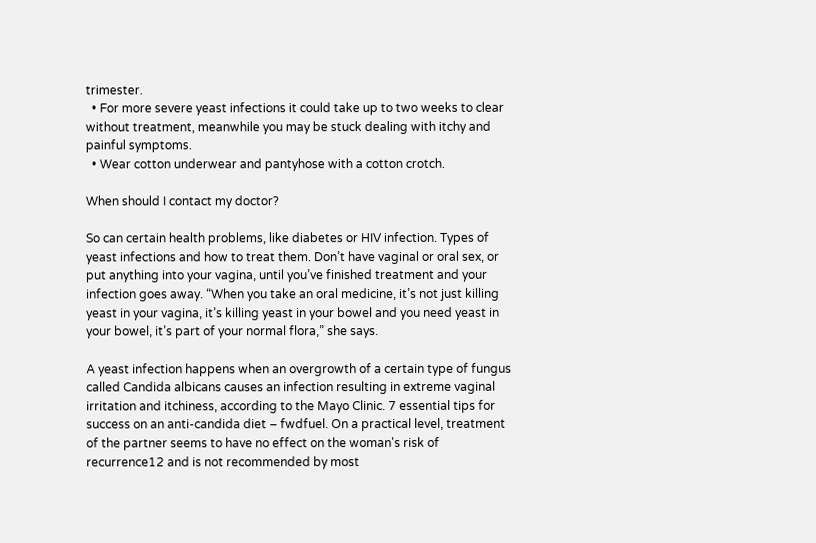trimester.
  • For more severe yeast infections it could take up to two weeks to clear without treatment, meanwhile you may be stuck dealing with itchy and painful symptoms.
  • Wear cotton underwear and pantyhose with a cotton crotch.

When should I contact my doctor?

So can certain health problems, like diabetes or HIV infection. Types of yeast infections and how to treat them. Don’t have vaginal or oral sex, or put anything into your vagina, until you’ve finished treatment and your infection goes away. “When you take an oral medicine, it’s not just killing yeast in your vagina, it’s killing yeast in your bowel and you need yeast in your bowel, it’s part of your normal flora,” she says.

A yeast infection happens when an overgrowth of a certain type of fungus called Candida albicans causes an infection resulting in extreme vaginal irritation and itchiness, according to the Mayo Clinic. 7 essential tips for success on an anti-candida diet – fwdfuel. On a practical level, treatment of the partner seems to have no effect on the woman's risk of recurrence12 and is not recommended by most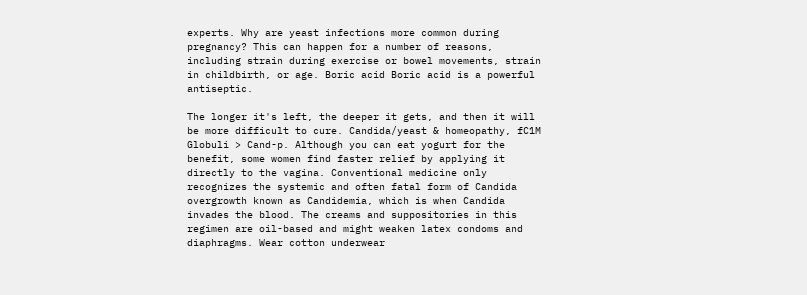experts. Why are yeast infections more common during pregnancy? This can happen for a number of reasons, including strain during exercise or bowel movements, strain in childbirth, or age. Boric acid Boric acid is a powerful antiseptic.

The longer it's left, the deeper it gets, and then it will be more difficult to cure. Candida/yeast & homeopathy, fC1M Globuli > Cand-p. Although you can eat yogurt for the benefit, some women find faster relief by applying it directly to the vagina. Conventional medicine only recognizes the systemic and often fatal form of Candida overgrowth known as Candidemia, which is when Candida invades the blood. The creams and suppositories in this regimen are oil-based and might weaken latex condoms and diaphragms. Wear cotton underwear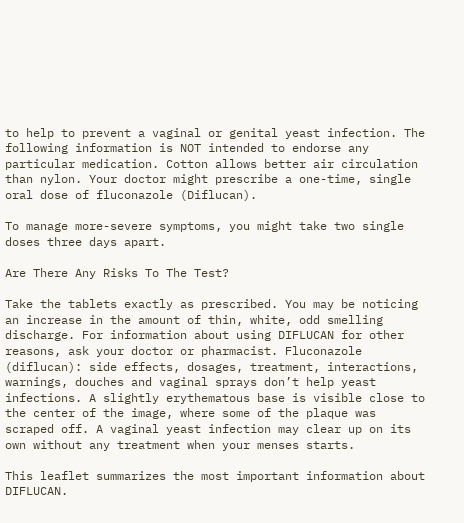to help to prevent a vaginal or genital yeast infection. The following information is NOT intended to endorse any particular medication. Cotton allows better air circulation than nylon. Your doctor might prescribe a one-time, single oral dose of fluconazole (Diflucan).

To manage more-severe symptoms, you might take two single doses three days apart.

Are There Any Risks To The Test?

Take the tablets exactly as prescribed. You may be noticing an increase in the amount of thin, white, odd smelling discharge. For information about using DIFLUCAN for other reasons, ask your doctor or pharmacist. Fluconazole (diflucan): side effects, dosages, treatment, interactions, warnings, douches and vaginal sprays don’t help yeast infections. A slightly erythematous base is visible close to the center of the image, where some of the plaque was scraped off. A vaginal yeast infection may clear up on its own without any treatment when your menses starts.

This leaflet summarizes the most important information about DIFLUCAN.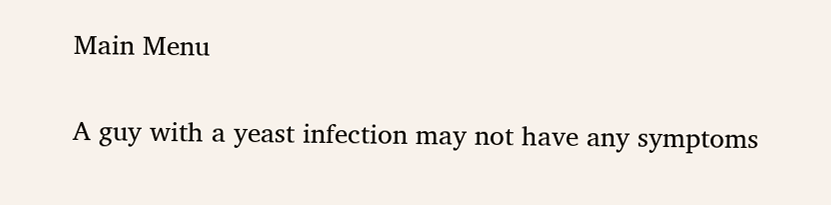Main Menu

A guy with a yeast infection may not have any symptoms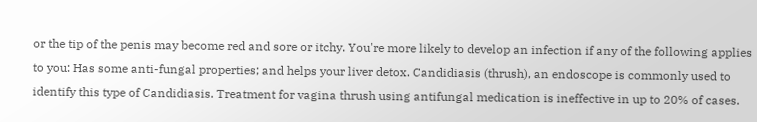or the tip of the penis may become red and sore or itchy. You're more likely to develop an infection if any of the following applies to you: Has some anti-fungal properties; and helps your liver detox. Candidiasis (thrush), an endoscope is commonly used to identify this type of Candidiasis. Treatment for vagina thrush using antifungal medication is ineffective in up to 20% of cases.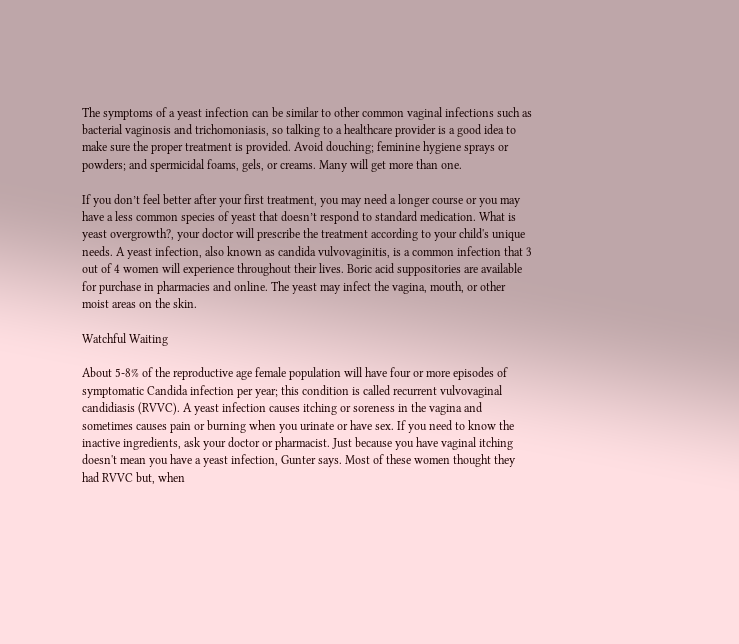The symptoms of a yeast infection can be similar to other common vaginal infections such as bacterial vaginosis and trichomoniasis, so talking to a healthcare provider is a good idea to make sure the proper treatment is provided. Avoid douching; feminine hygiene sprays or powders; and spermicidal foams, gels, or creams. Many will get more than one.

If you don’t feel better after your first treatment, you may need a longer course or you may have a less common species of yeast that doesn’t respond to standard medication. What is yeast overgrowth?, your doctor will prescribe the treatment according to your child's unique needs. A yeast infection, also known as candida vulvovaginitis, is a common infection that 3 out of 4 women will experience throughout their lives. Boric acid suppositories are available for purchase in pharmacies and online. The yeast may infect the vagina, mouth, or other moist areas on the skin.

Watchful Waiting

About 5-8% of the reproductive age female population will have four or more episodes of symptomatic Candida infection per year; this condition is called recurrent vulvovaginal candidiasis (RVVC). A yeast infection causes itching or soreness in the vagina and sometimes causes pain or burning when you urinate or have sex. If you need to know the inactive ingredients, ask your doctor or pharmacist. Just because you have vaginal itching doesn't mean you have a yeast infection, Gunter says. Most of these women thought they had RVVC but, when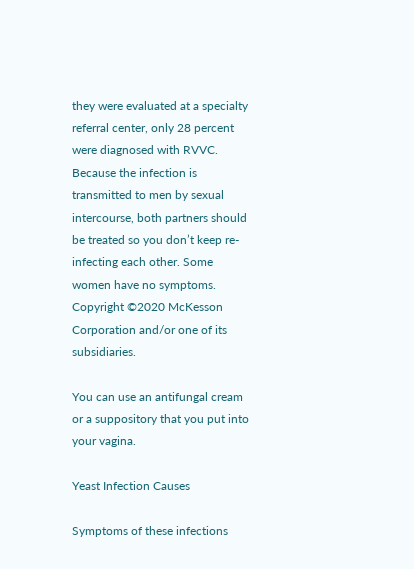they were evaluated at a specialty referral center, only 28 percent were diagnosed with RVVC. Because the infection is transmitted to men by sexual intercourse, both partners should be treated so you don’t keep re-infecting each other. Some women have no symptoms. Copyright ©2020 McKesson Corporation and/or one of its subsidiaries.

You can use an antifungal cream or a suppository that you put into your vagina.

Yeast Infection Causes

Symptoms of these infections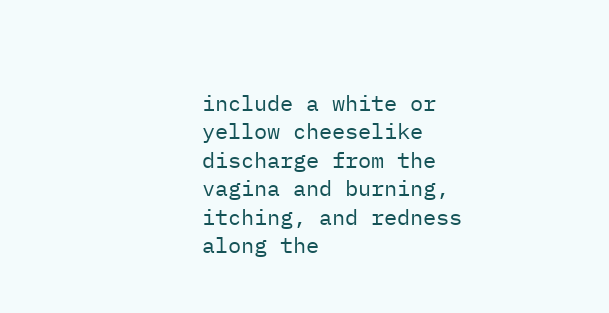include a white or yellow cheeselike discharge from the vagina and burning, itching, and redness along the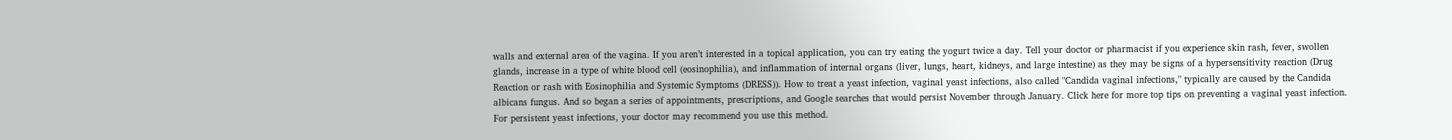walls and external area of the vagina. If you aren’t interested in a topical application, you can try eating the yogurt twice a day. Tell your doctor or pharmacist if you experience skin rash, fever, swollen glands, increase in a type of white blood cell (eosinophilia), and inflammation of internal organs (liver, lungs, heart, kidneys, and large intestine) as they may be signs of a hypersensitivity reaction (Drug Reaction or rash with Eosinophilia and Systemic Symptoms (DRESS)). How to treat a yeast infection, vaginal yeast infections, also called "Candida vaginal infections," typically are caused by the Candida albicans fungus. And so began a series of appointments, prescriptions, and Google searches that would persist November through January. Click here for more top tips on preventing a vaginal yeast infection. For persistent yeast infections, your doctor may recommend you use this method.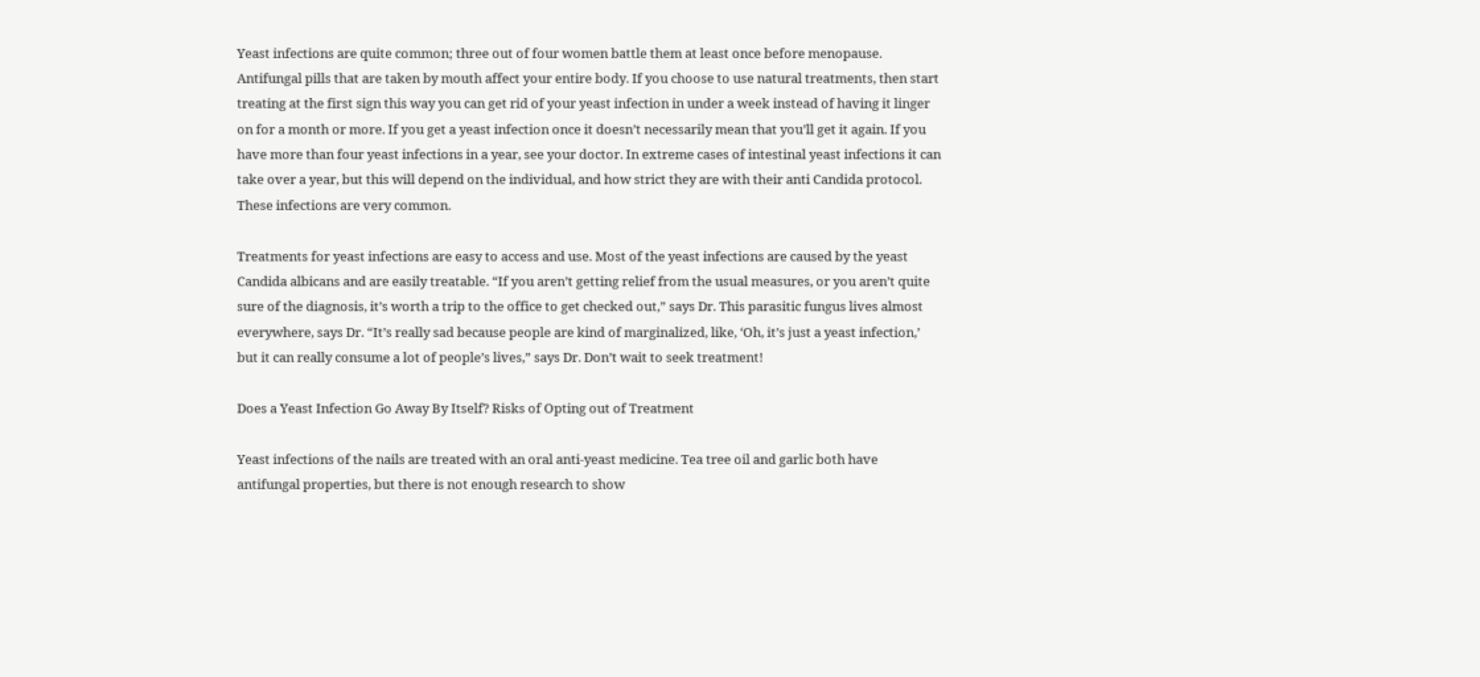Yeast infections are quite common; three out of four women battle them at least once before menopause. Antifungal pills that are taken by mouth affect your entire body. If you choose to use natural treatments, then start treating at the first sign this way you can get rid of your yeast infection in under a week instead of having it linger on for a month or more. If you get a yeast infection once it doesn’t necessarily mean that you’ll get it again. If you have more than four yeast infections in a year, see your doctor. In extreme cases of intestinal yeast infections it can take over a year, but this will depend on the individual, and how strict they are with their anti Candida protocol. These infections are very common.

Treatments for yeast infections are easy to access and use. Most of the yeast infections are caused by the yeast Candida albicans and are easily treatable. “If you aren’t getting relief from the usual measures, or you aren’t quite sure of the diagnosis, it’s worth a trip to the office to get checked out,” says Dr. This parasitic fungus lives almost everywhere, says Dr. “It’s really sad because people are kind of marginalized, like, ‘Oh, it’s just a yeast infection,’ but it can really consume a lot of people’s lives,” says Dr. Don’t wait to seek treatment!

Does a Yeast Infection Go Away By Itself? Risks of Opting out of Treatment

Yeast infections of the nails are treated with an oral anti-yeast medicine. Tea tree oil and garlic both have antifungal properties, but there is not enough research to show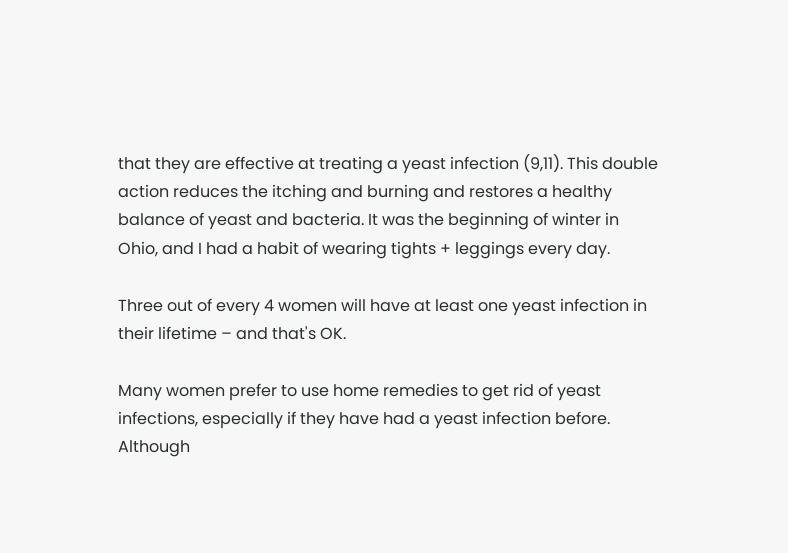that they are effective at treating a yeast infection (9,11). This double action reduces the itching and burning and restores a healthy balance of yeast and bacteria. It was the beginning of winter in Ohio, and I had a habit of wearing tights + leggings every day.

Three out of every 4 women will have at least one yeast infection in their lifetime – and that's OK.

Many women prefer to use home remedies to get rid of yeast infections, especially if they have had a yeast infection before. Although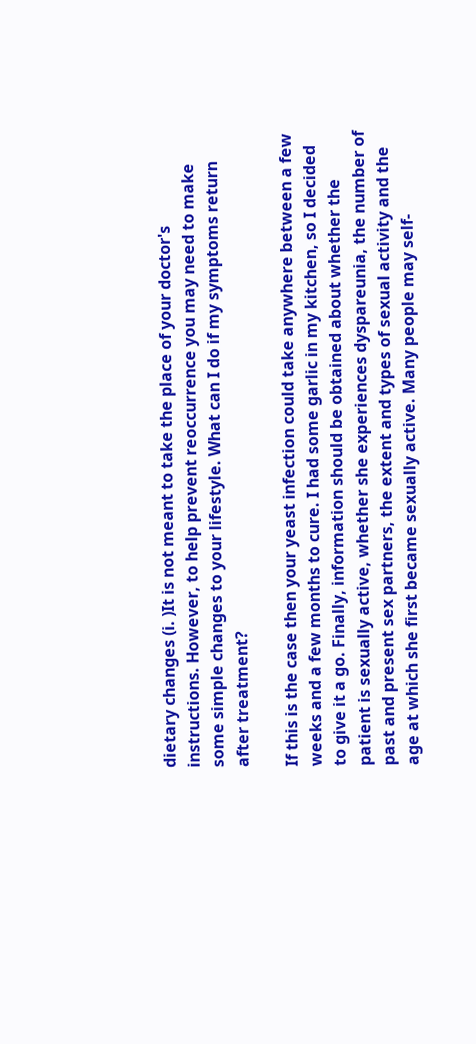dietary changes (i. )It is not meant to take the place of your doctor's instructions. However, to help prevent reoccurrence you may need to make some simple changes to your lifestyle. What can I do if my symptoms return after treatment?

If this is the case then your yeast infection could take anywhere between a few weeks and a few months to cure. I had some garlic in my kitchen, so I decided to give it a go. Finally, information should be obtained about whether the patient is sexually active, whether she experiences dyspareunia, the number of past and present sex partners, the extent and types of sexual activity and the age at which she first became sexually active. Many people may self-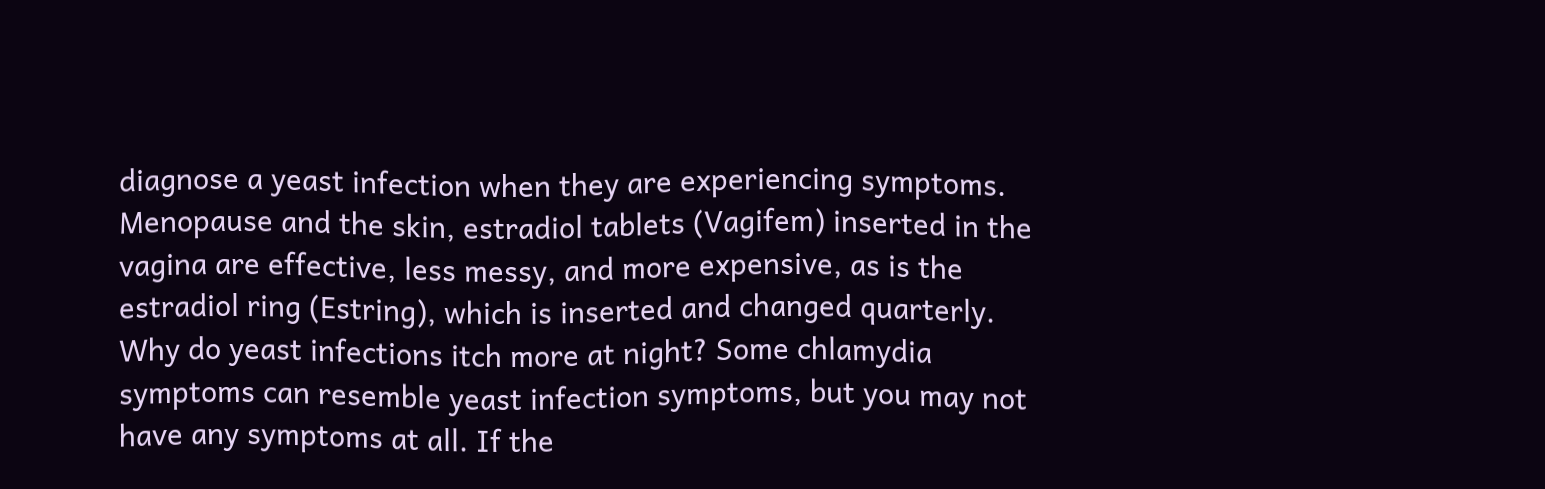diagnose a yeast infection when they are experiencing symptoms. Menopause and the skin, estradiol tablets (Vagifem) inserted in the vagina are effective, less messy, and more expensive, as is the estradiol ring (Estring), which is inserted and changed quarterly. Why do yeast infections itch more at night? Some chlamydia symptoms can resemble yeast infection symptoms, but you may not have any symptoms at all. If the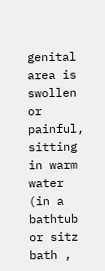genital area is swollen or painful, sitting in warm water (in a bathtub or sitz bath ,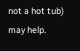not a hot tub) may help.